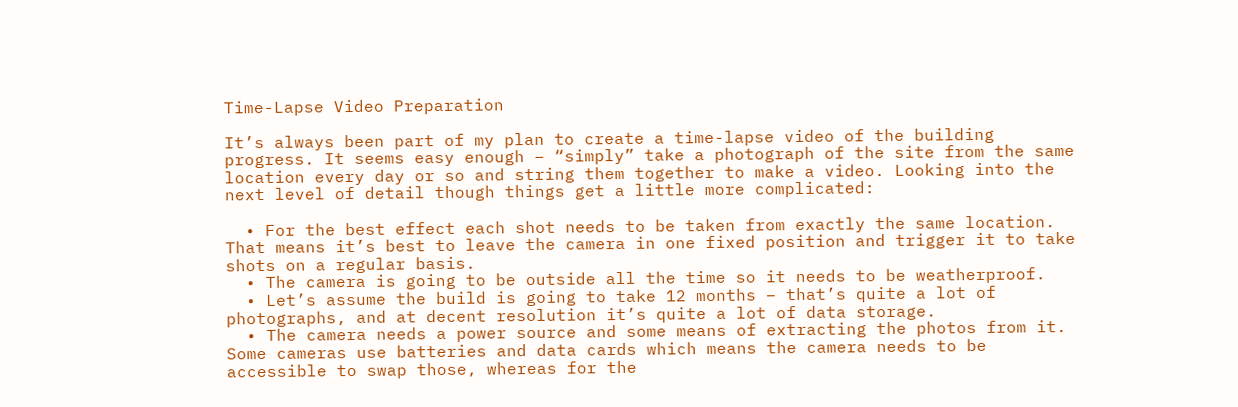Time-Lapse Video Preparation

It’s always been part of my plan to create a time-lapse video of the building progress. It seems easy enough – “simply” take a photograph of the site from the same location every day or so and string them together to make a video. Looking into the next level of detail though things get a little more complicated:

  • For the best effect each shot needs to be taken from exactly the same location. That means it’s best to leave the camera in one fixed position and trigger it to take shots on a regular basis.
  • The camera is going to be outside all the time so it needs to be weatherproof.
  • Let’s assume the build is going to take 12 months – that’s quite a lot of photographs, and at decent resolution it’s quite a lot of data storage.
  • The camera needs a power source and some means of extracting the photos from it. Some cameras use batteries and data cards which means the camera needs to be accessible to swap those, whereas for the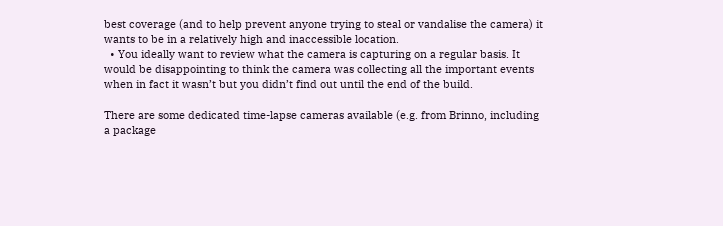best coverage (and to help prevent anyone trying to steal or vandalise the camera) it wants to be in a relatively high and inaccessible location.
  • You ideally want to review what the camera is capturing on a regular basis. It would be disappointing to think the camera was collecting all the important events when in fact it wasn’t but you didn’t find out until the end of the build.

There are some dedicated time-lapse cameras available (e.g. from Brinno, including a package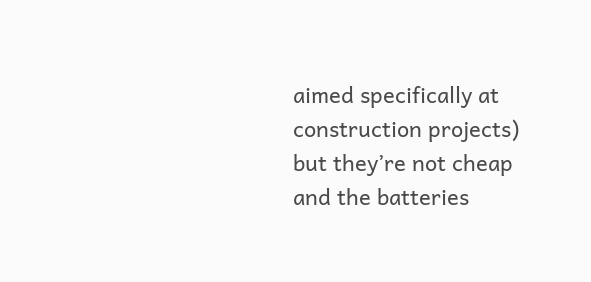aimed specifically at construction projects) but they’re not cheap and the batteries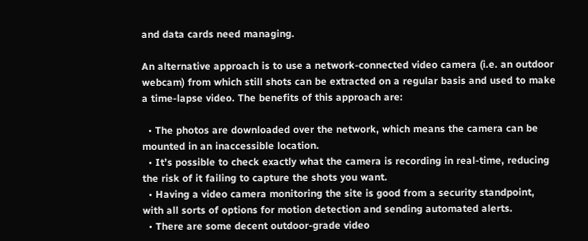and data cards need managing.

An alternative approach is to use a network-connected video camera (i.e. an outdoor webcam) from which still shots can be extracted on a regular basis and used to make a time-lapse video. The benefits of this approach are:

  • The photos are downloaded over the network, which means the camera can be mounted in an inaccessible location.
  • It’s possible to check exactly what the camera is recording in real-time, reducing the risk of it failing to capture the shots you want.
  • Having a video camera monitoring the site is good from a security standpoint, with all sorts of options for motion detection and sending automated alerts.
  • There are some decent outdoor-grade video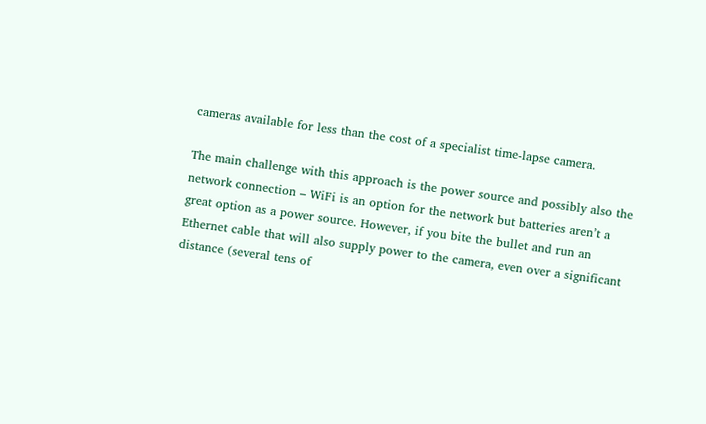cameras available for less than the cost of a specialist time-lapse camera.

The main challenge with this approach is the power source and possibly also the network connection – WiFi is an option for the network but batteries aren’t a great option as a power source. However, if you bite the bullet and run an Ethernet cable that will also supply power to the camera, even over a significant distance (several tens of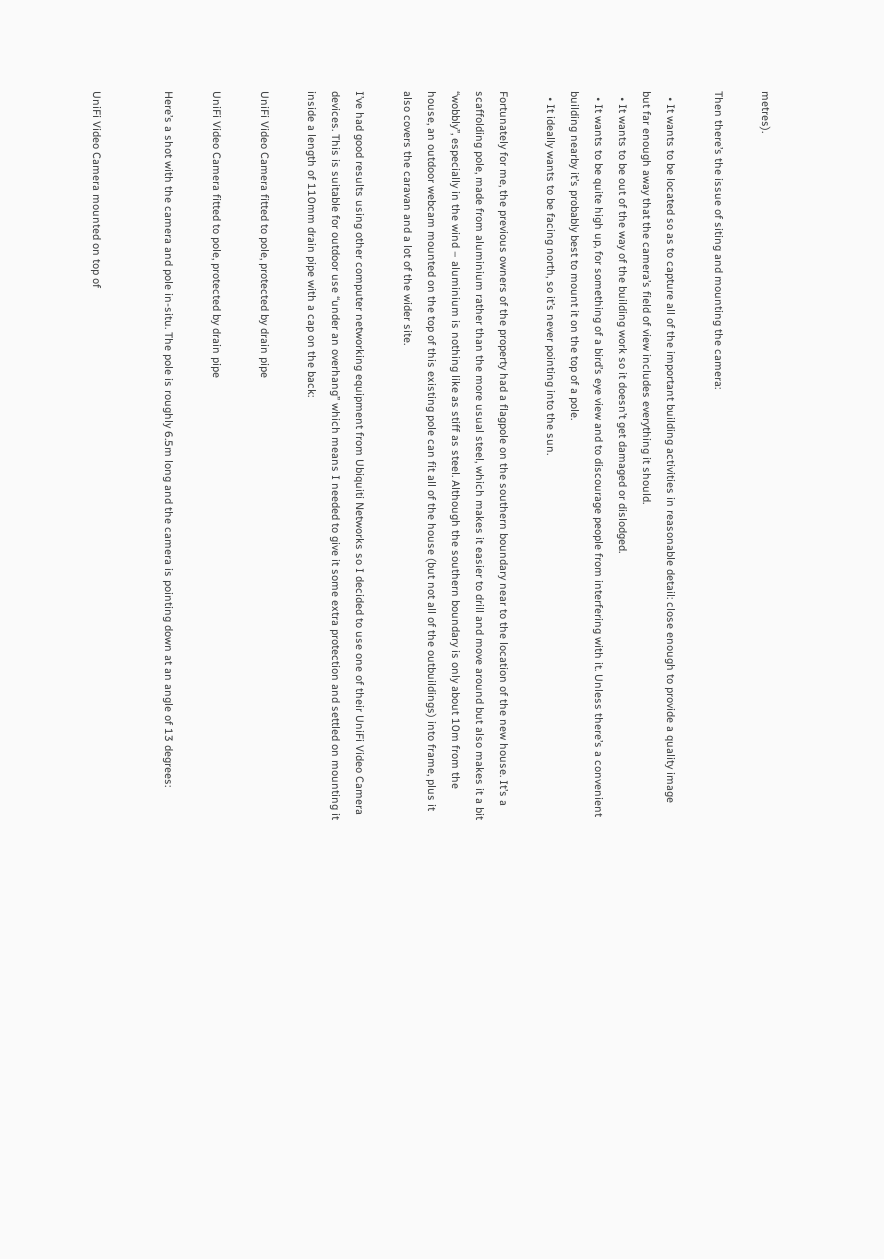metres).

Then there’s the issue of siting and mounting the camera:

  • It wants to be located so as to capture all of the important building activities in reasonable detail: close enough to provide a quality image but far enough away that the camera’s field of view includes everything it should.
  • It wants to be out of the way of the building work so it doesn’t get damaged or dislodged.
  • It wants to be quite high up, for something of a bird’s eye view and to discourage people from interfering with it. Unless there’s a convenient building nearby it’s probably best to mount it on the top of a pole.
  • It ideally wants to be facing north, so it’s never pointing into the sun.

Fortunately for me, the previous owners of the property had a flagpole on the southern boundary near to the location of the new house. It’s a scaffolding pole, made from aluminium rather than the more usual steel, which makes it easier to drill and move around but also makes it a bit “wobbly”, especially in the wind – aluminium is nothing like as stiff as steel. Although the southern boundary is only about 10m from the house, an outdoor webcam mounted on the top of this existing pole can fit all of the house (but not all of the outbuildings) into frame, plus it also covers the caravan and a lot of the wider site.

I’ve had good results using other computer networking equipment from Ubiquiti Networks so I decided to use one of their UniFi Video Camera devices. This is suitable for outdoor use “under an overhang” which means I needed to give it some extra protection and settled on mounting it inside a length of 110mm drain pipe with a cap on the back:

UniFi Video Camera fitted to pole, protected by drain pipe

UniFi Video Camera fitted to pole, protected by drain pipe

Here’s a shot with the camera and pole in-situ. The pole is roughly 6.5m long and the camera is pointing down at an angle of 13 degrees:


UniFi Video Camera mounted on top of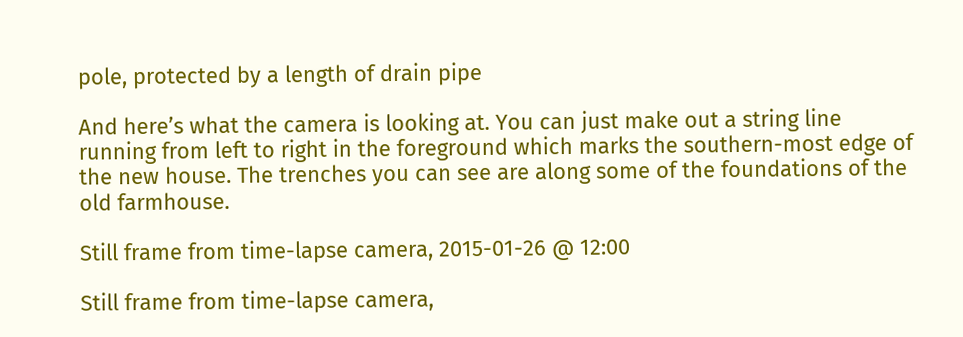pole, protected by a length of drain pipe

And here’s what the camera is looking at. You can just make out a string line running from left to right in the foreground which marks the southern-most edge of the new house. The trenches you can see are along some of the foundations of the old farmhouse.

Still frame from time-lapse camera, 2015-01-26 @ 12:00

Still frame from time-lapse camera,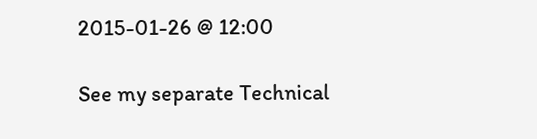2015-01-26 @ 12:00

See my separate Technical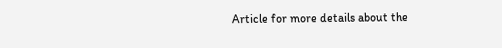Article for more details about the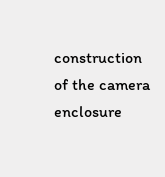construction of the camera enclosure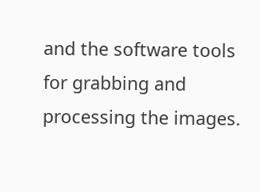and the software tools for grabbing and processing the images.